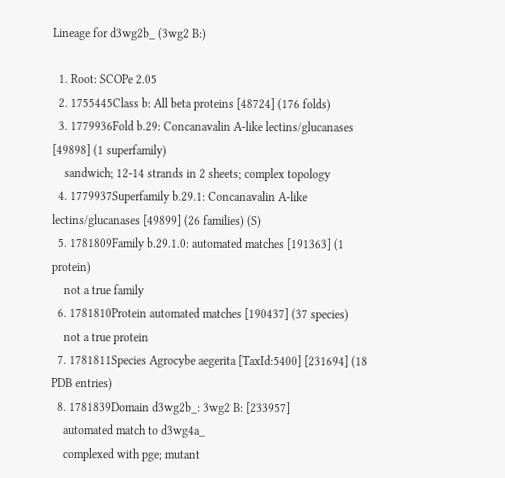Lineage for d3wg2b_ (3wg2 B:)

  1. Root: SCOPe 2.05
  2. 1755445Class b: All beta proteins [48724] (176 folds)
  3. 1779936Fold b.29: Concanavalin A-like lectins/glucanases [49898] (1 superfamily)
    sandwich; 12-14 strands in 2 sheets; complex topology
  4. 1779937Superfamily b.29.1: Concanavalin A-like lectins/glucanases [49899] (26 families) (S)
  5. 1781809Family b.29.1.0: automated matches [191363] (1 protein)
    not a true family
  6. 1781810Protein automated matches [190437] (37 species)
    not a true protein
  7. 1781811Species Agrocybe aegerita [TaxId:5400] [231694] (18 PDB entries)
  8. 1781839Domain d3wg2b_: 3wg2 B: [233957]
    automated match to d3wg4a_
    complexed with pge; mutant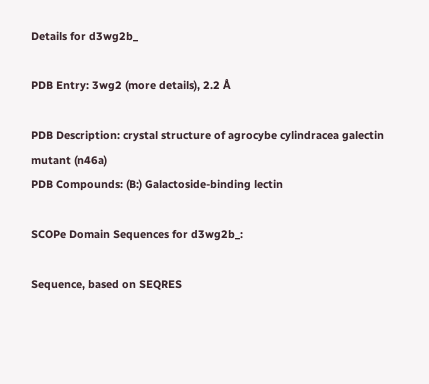Details for d3wg2b_

PDB Entry: 3wg2 (more details), 2.2 Å

PDB Description: crystal structure of agrocybe cylindracea galectin mutant (n46a)
PDB Compounds: (B:) Galactoside-binding lectin

SCOPe Domain Sequences for d3wg2b_:

Sequence, based on SEQRES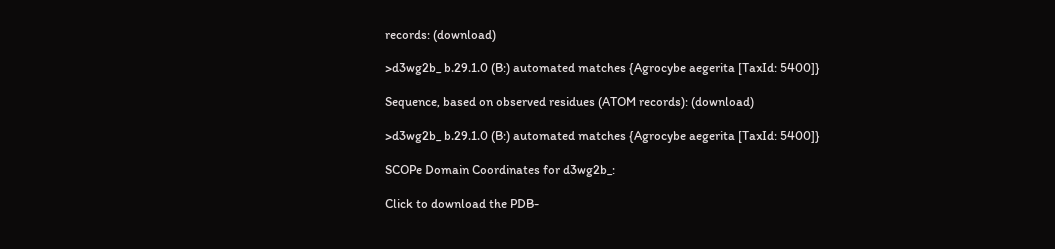records: (download)

>d3wg2b_ b.29.1.0 (B:) automated matches {Agrocybe aegerita [TaxId: 5400]}

Sequence, based on observed residues (ATOM records): (download)

>d3wg2b_ b.29.1.0 (B:) automated matches {Agrocybe aegerita [TaxId: 5400]}

SCOPe Domain Coordinates for d3wg2b_:

Click to download the PDB-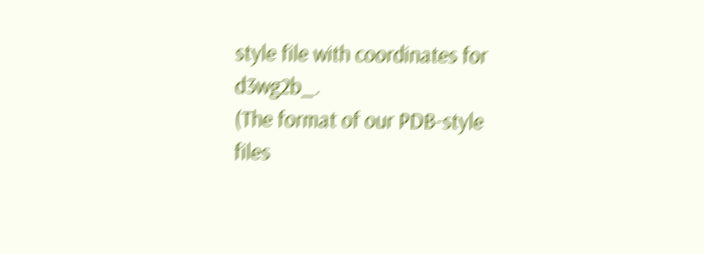style file with coordinates for d3wg2b_.
(The format of our PDB-style files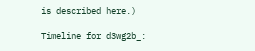is described here.)

Timeline for d3wg2b_: